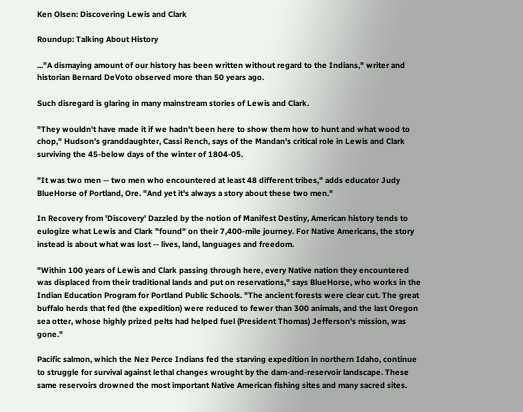Ken Olsen: Discovering Lewis and Clark

Roundup: Talking About History

..."A dismaying amount of our history has been written without regard to the Indians," writer and historian Bernard DeVoto observed more than 50 years ago.

Such disregard is glaring in many mainstream stories of Lewis and Clark.

"They wouldn't have made it if we hadn't been here to show them how to hunt and what wood to chop," Hudson's granddaughter, Cassi Rench, says of the Mandan's critical role in Lewis and Clark surviving the 45-below days of the winter of 1804-05.

"It was two men -- two men who encountered at least 48 different tribes," adds educator Judy BlueHorse of Portland, Ore. "And yet it's always a story about these two men."

In Recovery from 'Discovery' Dazzled by the notion of Manifest Destiny, American history tends to eulogize what Lewis and Clark "found" on their 7,400-mile journey. For Native Americans, the story instead is about what was lost -- lives, land, languages and freedom.

"Within 100 years of Lewis and Clark passing through here, every Native nation they encountered was displaced from their traditional lands and put on reservations," says BlueHorse, who works in the Indian Education Program for Portland Public Schools. "The ancient forests were clear cut. The great buffalo herds that fed (the expedition) were reduced to fewer than 300 animals, and the last Oregon sea otter, whose highly prized pelts had helped fuel (President Thomas) Jefferson's mission, was gone."

Pacific salmon, which the Nez Perce Indians fed the starving expedition in northern Idaho, continue to struggle for survival against lethal changes wrought by the dam-and-reservoir landscape. These same reservoirs drowned the most important Native American fishing sites and many sacred sites.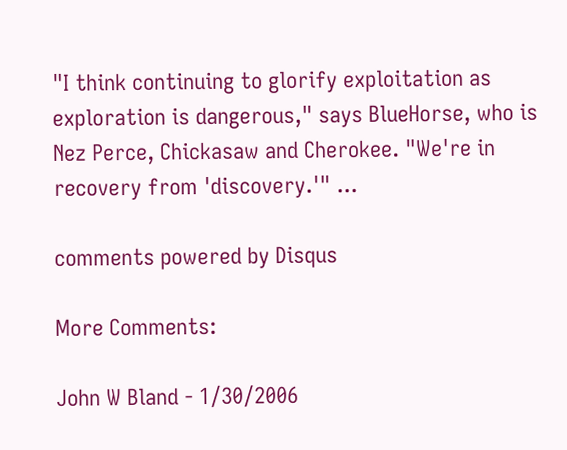"I think continuing to glorify exploitation as exploration is dangerous," says BlueHorse, who is Nez Perce, Chickasaw and Cherokee. "We're in recovery from 'discovery.'" ...

comments powered by Disqus

More Comments:

John W Bland - 1/30/2006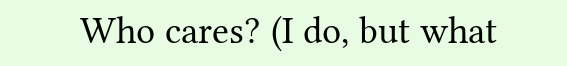Who cares? (I do, but what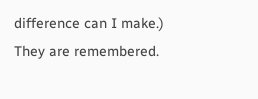difference can I make.)
They are remembered.